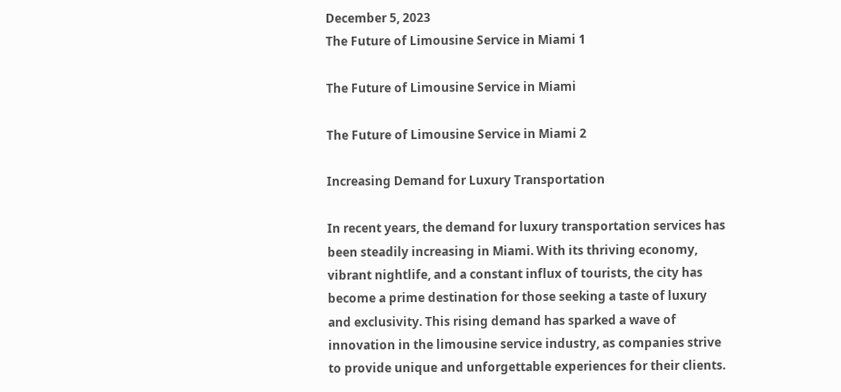December 5, 2023
The Future of Limousine Service in Miami 1

The Future of Limousine Service in Miami

The Future of Limousine Service in Miami 2

Increasing Demand for Luxury Transportation

In recent years, the demand for luxury transportation services has been steadily increasing in Miami. With its thriving economy, vibrant nightlife, and a constant influx of tourists, the city has become a prime destination for those seeking a taste of luxury and exclusivity. This rising demand has sparked a wave of innovation in the limousine service industry, as companies strive to provide unique and unforgettable experiences for their clients.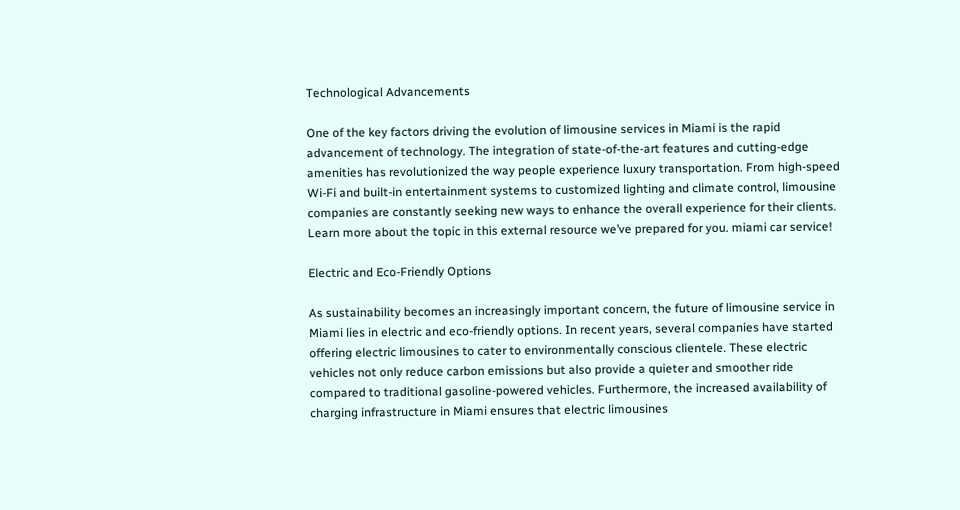Technological Advancements

One of the key factors driving the evolution of limousine services in Miami is the rapid advancement of technology. The integration of state-of-the-art features and cutting-edge amenities has revolutionized the way people experience luxury transportation. From high-speed Wi-Fi and built-in entertainment systems to customized lighting and climate control, limousine companies are constantly seeking new ways to enhance the overall experience for their clients. Learn more about the topic in this external resource we’ve prepared for you. miami car service!

Electric and Eco-Friendly Options

As sustainability becomes an increasingly important concern, the future of limousine service in Miami lies in electric and eco-friendly options. In recent years, several companies have started offering electric limousines to cater to environmentally conscious clientele. These electric vehicles not only reduce carbon emissions but also provide a quieter and smoother ride compared to traditional gasoline-powered vehicles. Furthermore, the increased availability of charging infrastructure in Miami ensures that electric limousines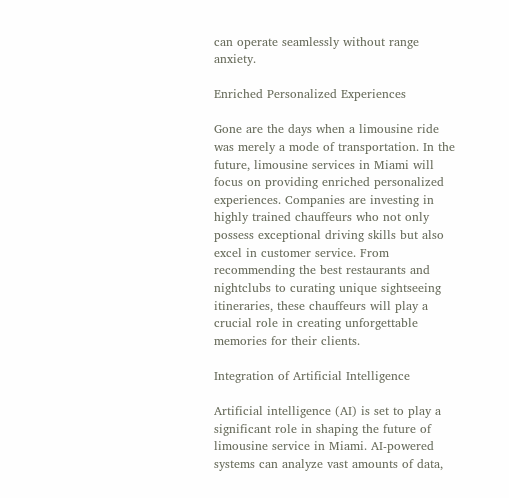can operate seamlessly without range anxiety.

Enriched Personalized Experiences

Gone are the days when a limousine ride was merely a mode of transportation. In the future, limousine services in Miami will focus on providing enriched personalized experiences. Companies are investing in highly trained chauffeurs who not only possess exceptional driving skills but also excel in customer service. From recommending the best restaurants and nightclubs to curating unique sightseeing itineraries, these chauffeurs will play a crucial role in creating unforgettable memories for their clients.

Integration of Artificial Intelligence

Artificial intelligence (AI) is set to play a significant role in shaping the future of limousine service in Miami. AI-powered systems can analyze vast amounts of data,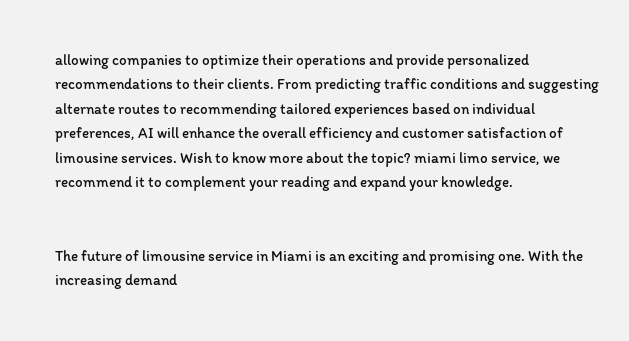allowing companies to optimize their operations and provide personalized recommendations to their clients. From predicting traffic conditions and suggesting alternate routes to recommending tailored experiences based on individual preferences, AI will enhance the overall efficiency and customer satisfaction of limousine services. Wish to know more about the topic? miami limo service, we recommend it to complement your reading and expand your knowledge.


The future of limousine service in Miami is an exciting and promising one. With the increasing demand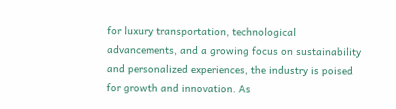for luxury transportation, technological advancements, and a growing focus on sustainability and personalized experiences, the industry is poised for growth and innovation. As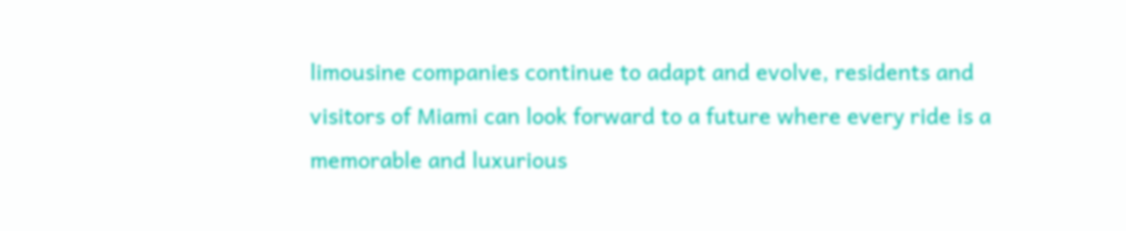limousine companies continue to adapt and evolve, residents and visitors of Miami can look forward to a future where every ride is a memorable and luxurious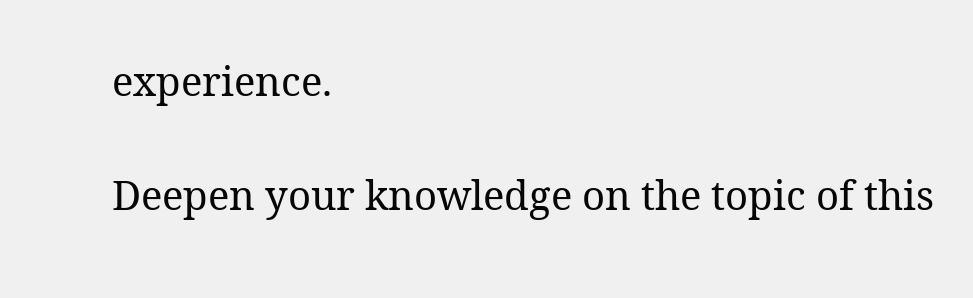experience.

Deepen your knowledge on the topic of this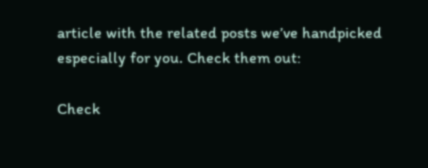article with the related posts we’ve handpicked especially for you. Check them out:

Check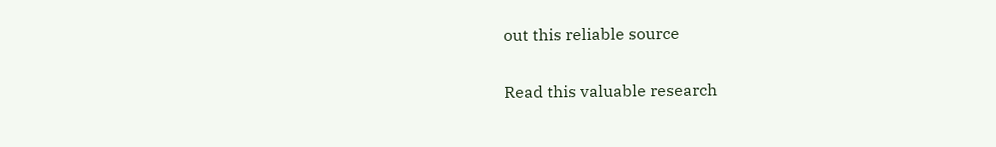out this reliable source

Read this valuable research